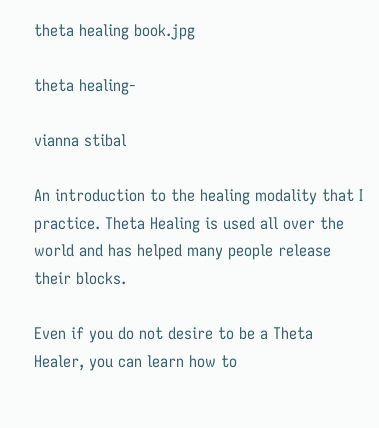theta healing book.jpg

theta healing-

vianna stibal

An introduction to the healing modality that I practice. Theta Healing is used all over the world and has helped many people release their blocks.

Even if you do not desire to be a Theta Healer, you can learn how to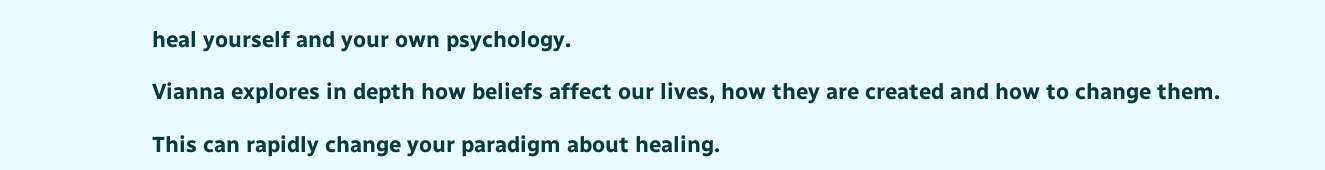heal yourself and your own psychology.

Vianna explores in depth how beliefs affect our lives, how they are created and how to change them.

This can rapidly change your paradigm about healing.